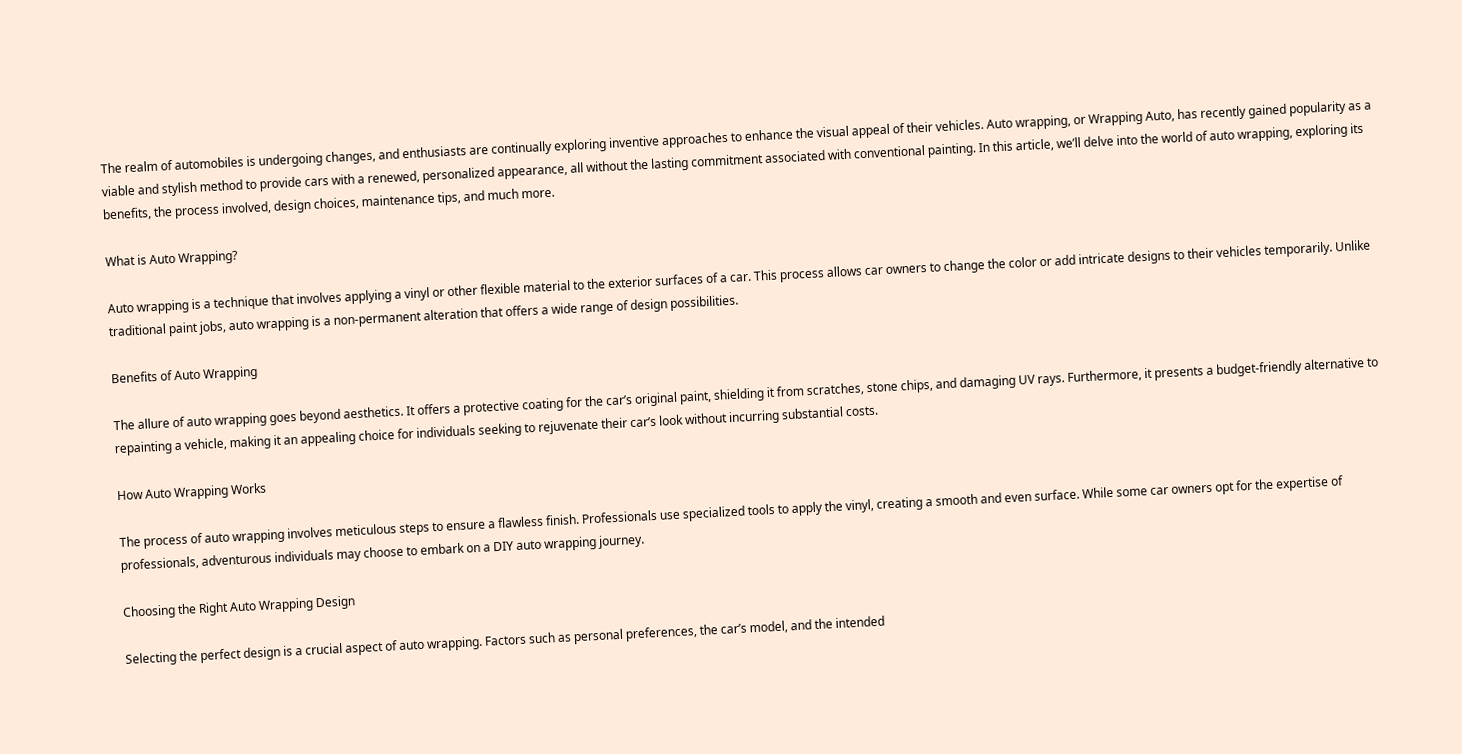The realm of automobiles is undergoing changes, and enthusiasts are continually exploring inventive approaches to enhance the visual appeal of their vehicles. Auto wrapping, or Wrapping Auto, has recently gained popularity as a viable and stylish method to provide cars with a renewed, personalized appearance, all without the lasting commitment associated with conventional painting. In this article, we’ll delve into the world of auto wrapping, exploring its benefits, the process involved, design choices, maintenance tips, and much more.

What is Auto Wrapping?

Auto wrapping is a technique that involves applying a vinyl or other flexible material to the exterior surfaces of a car. This process allows car owners to change the color or add intricate designs to their vehicles temporarily. Unlike traditional paint jobs, auto wrapping is a non-permanent alteration that offers a wide range of design possibilities.

Benefits of Auto Wrapping

The allure of auto wrapping goes beyond aesthetics. It offers a protective coating for the car’s original paint, shielding it from scratches, stone chips, and damaging UV rays. Furthermore, it presents a budget-friendly alternative to repainting a vehicle, making it an appealing choice for individuals seeking to rejuvenate their car’s look without incurring substantial costs.

How Auto Wrapping Works

The process of auto wrapping involves meticulous steps to ensure a flawless finish. Professionals use specialized tools to apply the vinyl, creating a smooth and even surface. While some car owners opt for the expertise of professionals, adventurous individuals may choose to embark on a DIY auto wrapping journey.

Choosing the Right Auto Wrapping Design

Selecting the perfect design is a crucial aspect of auto wrapping. Factors such as personal preferences, the car’s model, and the intended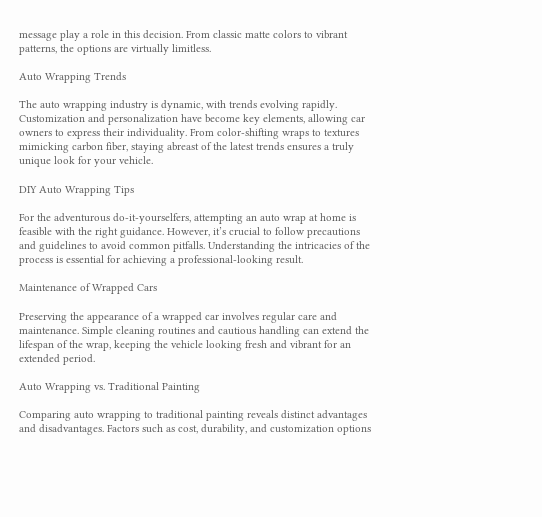message play a role in this decision. From classic matte colors to vibrant patterns, the options are virtually limitless.

Auto Wrapping Trends

The auto wrapping industry is dynamic, with trends evolving rapidly. Customization and personalization have become key elements, allowing car owners to express their individuality. From color-shifting wraps to textures mimicking carbon fiber, staying abreast of the latest trends ensures a truly unique look for your vehicle.

DIY Auto Wrapping Tips

For the adventurous do-it-yourselfers, attempting an auto wrap at home is feasible with the right guidance. However, it’s crucial to follow precautions and guidelines to avoid common pitfalls. Understanding the intricacies of the process is essential for achieving a professional-looking result.

Maintenance of Wrapped Cars

Preserving the appearance of a wrapped car involves regular care and maintenance. Simple cleaning routines and cautious handling can extend the lifespan of the wrap, keeping the vehicle looking fresh and vibrant for an extended period.

Auto Wrapping vs. Traditional Painting

Comparing auto wrapping to traditional painting reveals distinct advantages and disadvantages. Factors such as cost, durability, and customization options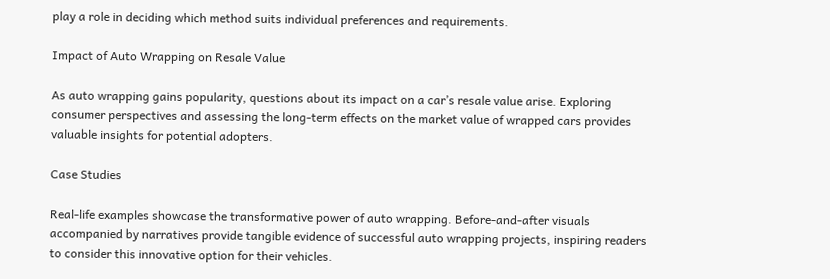play a role in deciding which method suits individual preferences and requirements.

Impact of Auto Wrapping on Resale Value

As auto wrapping gains popularity, questions about its impact on a car’s resale value arise. Exploring consumer perspectives and assessing the long-term effects on the market value of wrapped cars provides valuable insights for potential adopters.

Case Studies

Real-life examples showcase the transformative power of auto wrapping. Before-and-after visuals accompanied by narratives provide tangible evidence of successful auto wrapping projects, inspiring readers to consider this innovative option for their vehicles.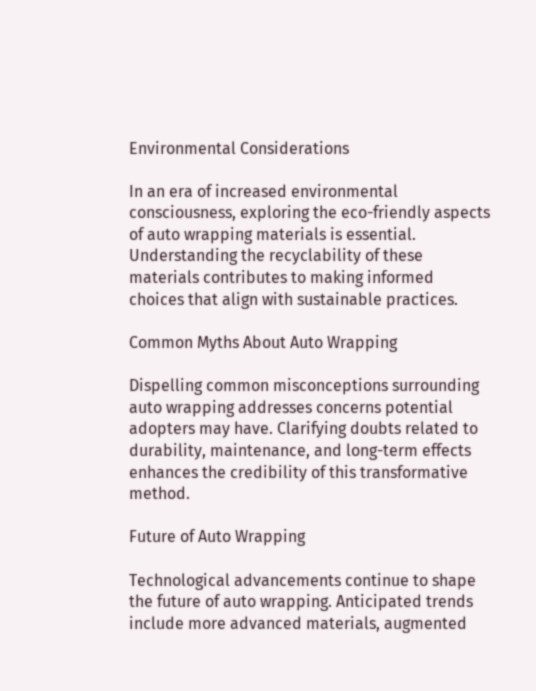Environmental Considerations

In an era of increased environmental consciousness, exploring the eco-friendly aspects of auto wrapping materials is essential. Understanding the recyclability of these materials contributes to making informed choices that align with sustainable practices.

Common Myths About Auto Wrapping

Dispelling common misconceptions surrounding auto wrapping addresses concerns potential adopters may have. Clarifying doubts related to durability, maintenance, and long-term effects enhances the credibility of this transformative method.

Future of Auto Wrapping

Technological advancements continue to shape the future of auto wrapping. Anticipated trends include more advanced materials, augmented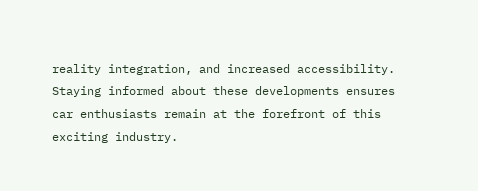reality integration, and increased accessibility. Staying informed about these developments ensures car enthusiasts remain at the forefront of this exciting industry.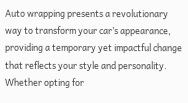Auto wrapping presents a revolutionary way to transform your car’s appearance, providing a temporary yet impactful change that reflects your style and personality. Whether opting for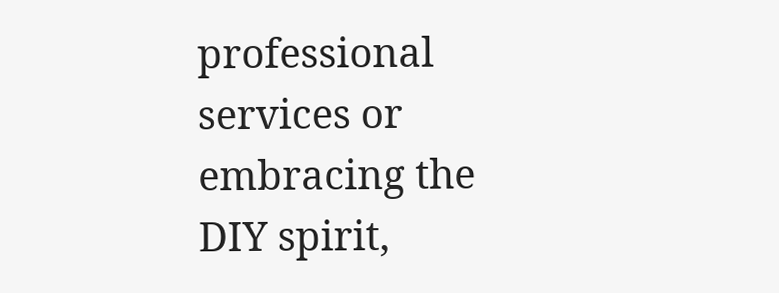professional services or embracing the DIY spirit,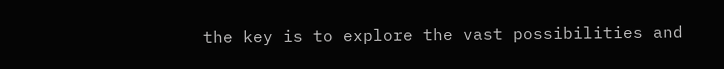the key is to explore the vast possibilities and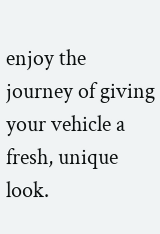enjoy the journey of giving your vehicle a fresh, unique look.